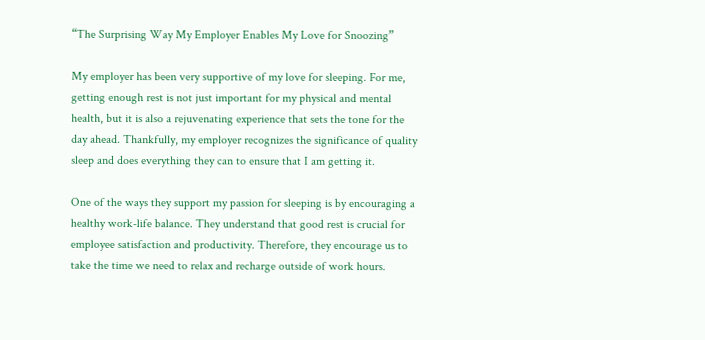“The Surprising Way My Employer Enables My Love for Snoozing”

My employer has been very supportive of my love for sleeping. For me, getting enough rest is not just important for my physical and mental health, but it is also a rejuvenating experience that sets the tone for the day ahead. Thankfully, my employer recognizes the significance of quality sleep and does everything they can to ensure that I am getting it.

One of the ways they support my passion for sleeping is by encouraging a healthy work-life balance. They understand that good rest is crucial for employee satisfaction and productivity. Therefore, they encourage us to take the time we need to relax and recharge outside of work hours.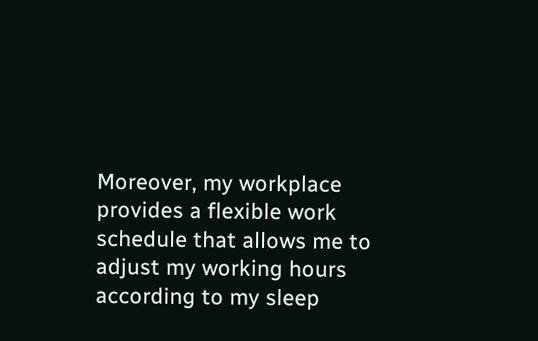Moreover, my workplace provides a flexible work schedule that allows me to adjust my working hours according to my sleep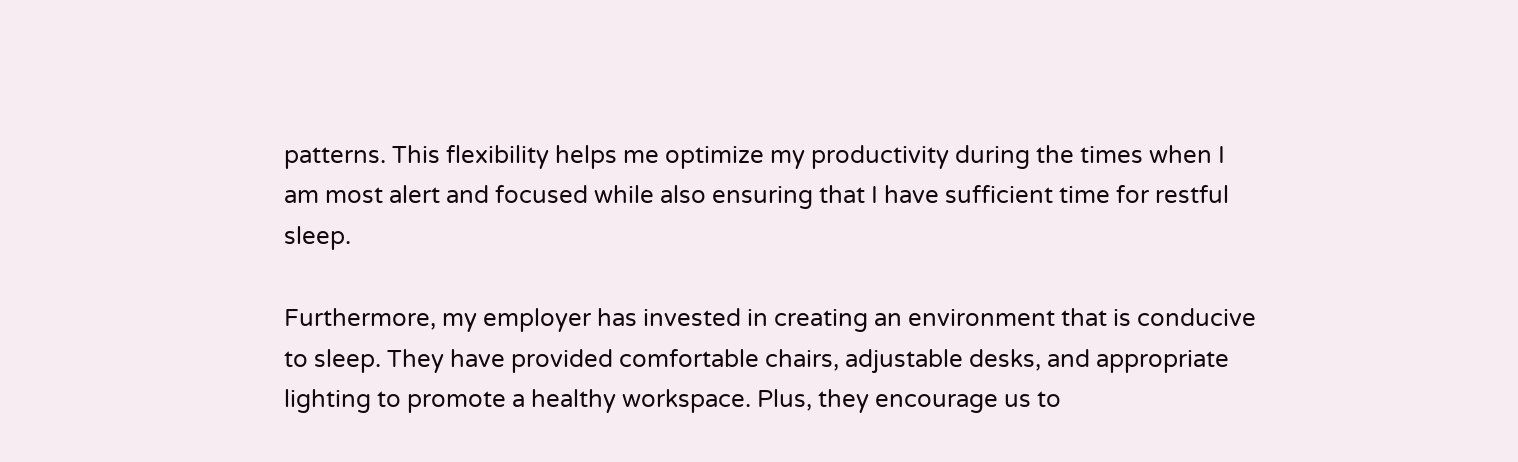patterns. This flexibility helps me optimize my productivity during the times when I am most alert and focused while also ensuring that I have sufficient time for restful sleep.

Furthermore, my employer has invested in creating an environment that is conducive to sleep. They have provided comfortable chairs, adjustable desks, and appropriate lighting to promote a healthy workspace. Plus, they encourage us to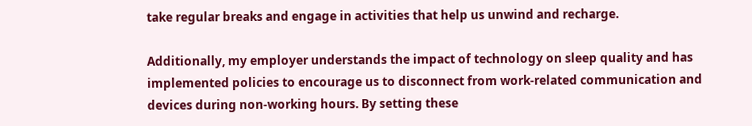take regular breaks and engage in activities that help us unwind and recharge.

Additionally, my employer understands the impact of technology on sleep quality and has implemented policies to encourage us to disconnect from work-related communication and devices during non-working hours. By setting these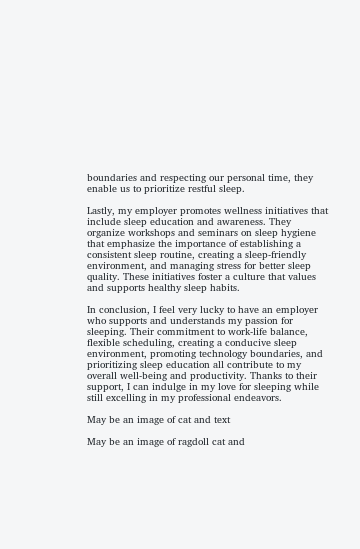boundaries and respecting our personal time, they enable us to prioritize restful sleep.

Lastly, my employer promotes wellness initiatives that include sleep education and awareness. They organize workshops and seminars on sleep hygiene that emphasize the importance of establishing a consistent sleep routine, creating a sleep-friendly environment, and managing stress for better sleep quality. These initiatives foster a culture that values and supports healthy sleep habits.

In conclusion, I feel very lucky to have an employer who supports and understands my passion for sleeping. Their commitment to work-life balance, flexible scheduling, creating a conducive sleep environment, promoting technology boundaries, and prioritizing sleep education all contribute to my overall well-being and productivity. Thanks to their support, I can indulge in my love for sleeping while still excelling in my professional endeavors.

May be an image of cat and text

May be an image of ragdoll cat and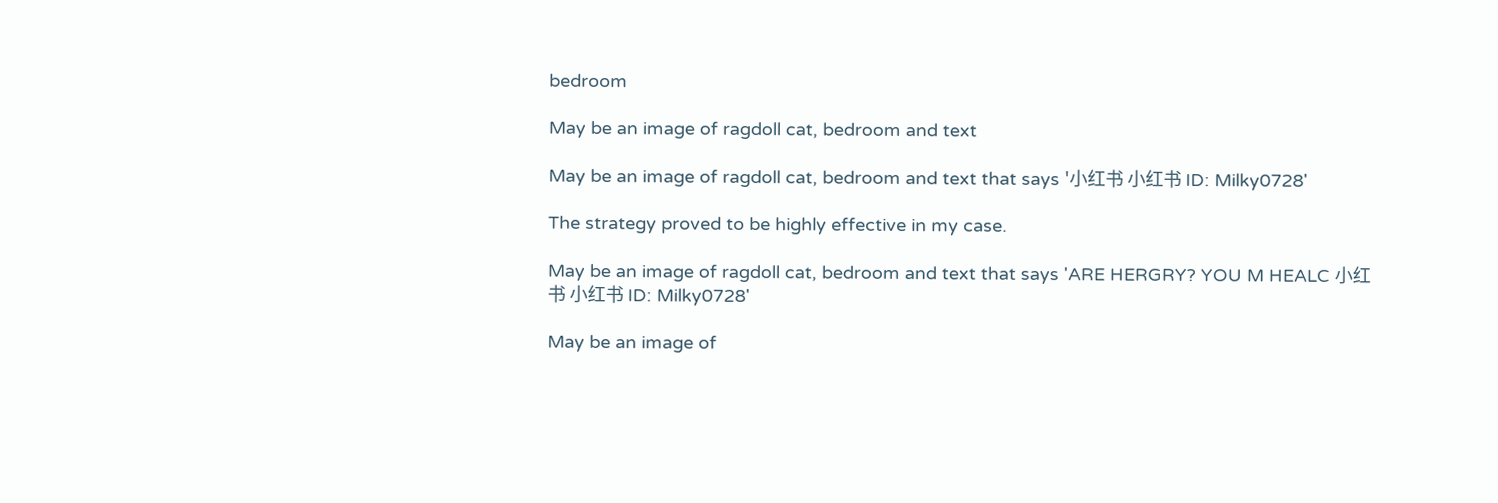bedroom

May be an image of ragdoll cat, bedroom and text

May be an image of ragdoll cat, bedroom and text that says '小红书 小红书 ID: Milky0728'

The strategy proved to be highly effective in my case.

May be an image of ragdoll cat, bedroom and text that says 'ARE HERGRY? YOU M HEALC 小红书 小红书 ID: Milky0728'

May be an image of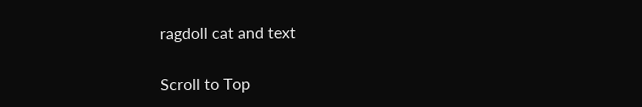ragdoll cat and text

Scroll to Top